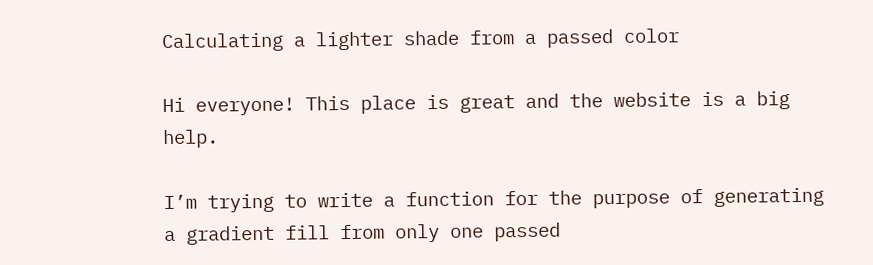Calculating a lighter shade from a passed color

Hi everyone! This place is great and the website is a big help.

I’m trying to write a function for the purpose of generating a gradient fill from only one passed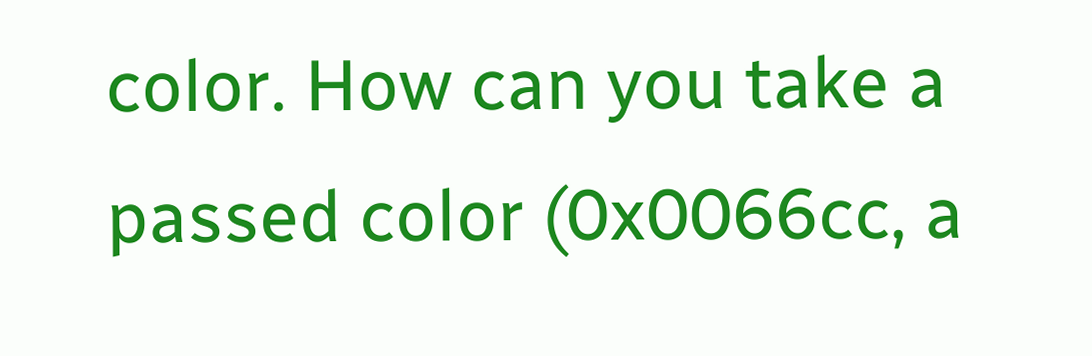color. How can you take a passed color (0x0066cc, a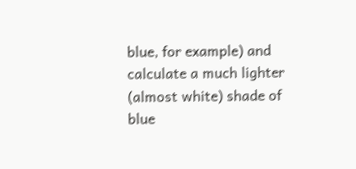blue, for example) and calculate a much lighter (almost white) shade of blue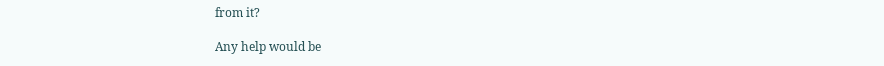from it?

Any help would be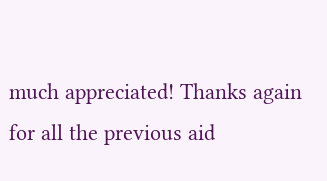much appreciated! Thanks again for all the previous aid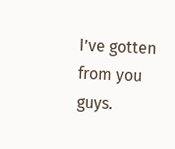I’ve gotten from you guys.